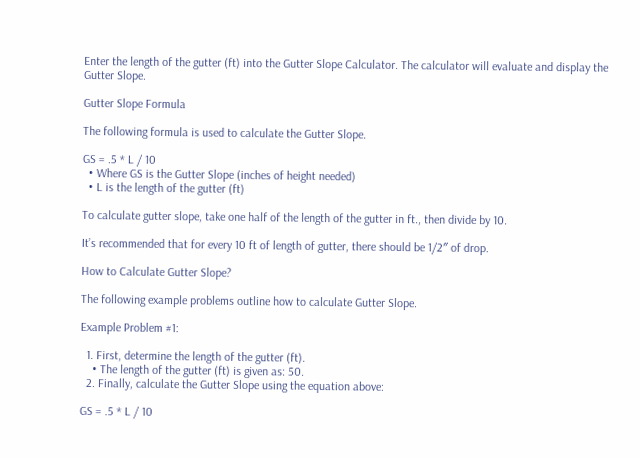Enter the length of the gutter (ft) into the Gutter Slope Calculator. The calculator will evaluate and display the Gutter Slope.

Gutter Slope Formula

The following formula is used to calculate the Gutter Slope.

GS = .5 * L / 10
  • Where GS is the Gutter Slope (inches of height needed)
  • L is the length of the gutter (ft)

To calculate gutter slope, take one half of the length of the gutter in ft., then divide by 10.

It’s recommended that for every 10 ft of length of gutter, there should be 1/2″ of drop.

How to Calculate Gutter Slope?

The following example problems outline how to calculate Gutter Slope.

Example Problem #1:

  1. First, determine the length of the gutter (ft).
    • The length of the gutter (ft) is given as: 50.
  2. Finally, calculate the Gutter Slope using the equation above:

GS = .5 * L / 10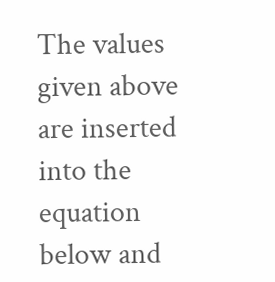The values given above are inserted into the equation below and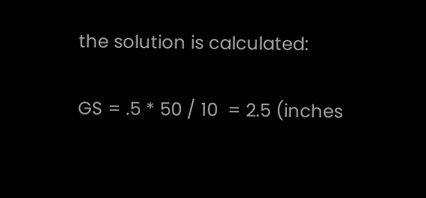the solution is calculated:

GS = .5 * 50 / 10  = 2.5 (inches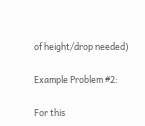of height/drop needed)

Example Problem #2:

For this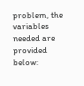problem, the variables needed are provided below: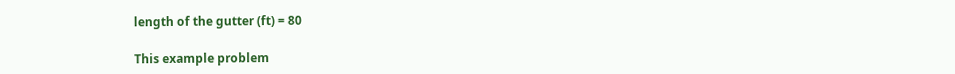length of the gutter (ft) = 80

This example problem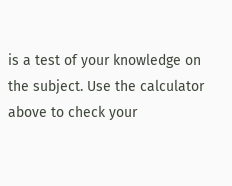is a test of your knowledge on the subject. Use the calculator above to check your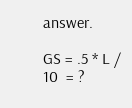answer.

GS = .5 * L / 10  = ?